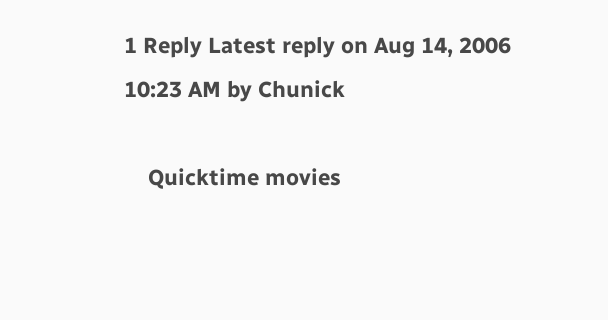1 Reply Latest reply on Aug 14, 2006 10:23 AM by Chunick

    Quicktime movies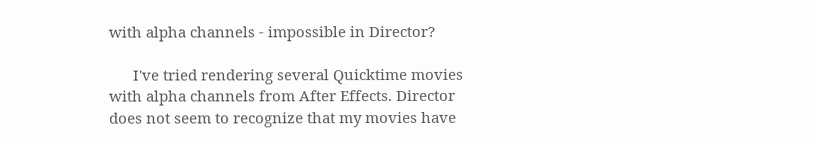with alpha channels - impossible in Director?

      I've tried rendering several Quicktime movies with alpha channels from After Effects. Director does not seem to recognize that my movies have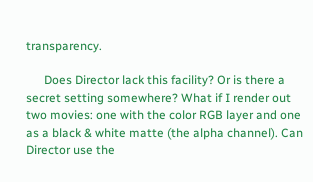transparency.

      Does Director lack this facility? Or is there a secret setting somewhere? What if I render out two movies: one with the color RGB layer and one as a black & white matte (the alpha channel). Can Director use the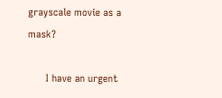grayscale movie as a mask?

      I have an urgent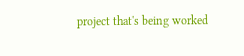project that's being worked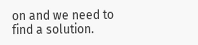on and we need to find a solution.